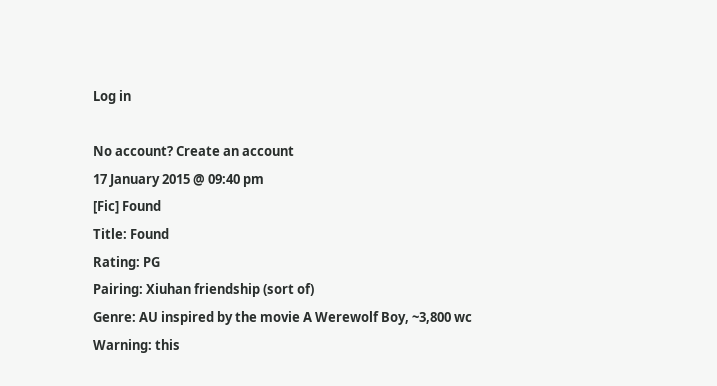Log in

No account? Create an account
17 January 2015 @ 09:40 pm
[Fic] Found
Title: Found
Rating: PG
Pairing: Xiuhan friendship (sort of)
Genre: AU inspired by the movie A Werewolf Boy, ~3,800 wc
Warning: this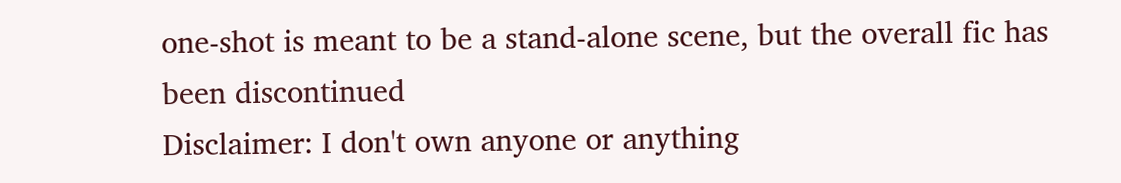one-shot is meant to be a stand-alone scene, but the overall fic has been discontinued
Disclaimer: I don't own anyone or anything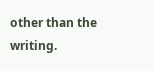other than the writing.